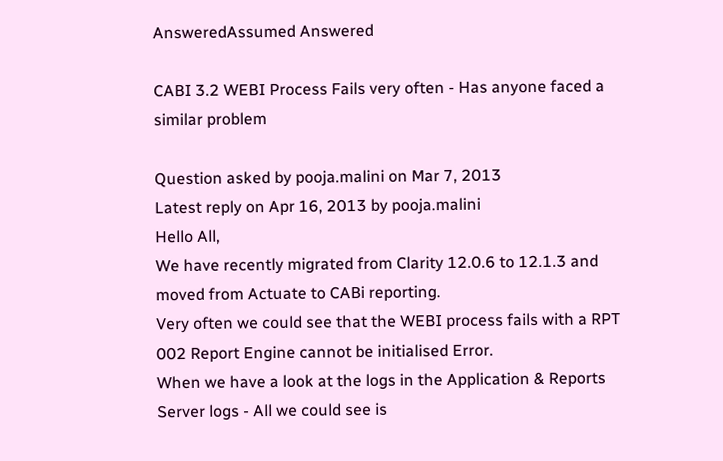AnsweredAssumed Answered

CABI 3.2 WEBI Process Fails very often - Has anyone faced a similar problem

Question asked by pooja.malini on Mar 7, 2013
Latest reply on Apr 16, 2013 by pooja.malini
Hello All,
We have recently migrated from Clarity 12.0.6 to 12.1.3 and moved from Actuate to CABi reporting.
Very often we could see that the WEBI process fails with a RPT 002 Report Engine cannot be initialised Error.
When we have a look at the logs in the Application & Reports Server logs - All we could see is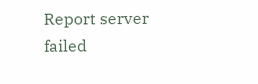Report server failed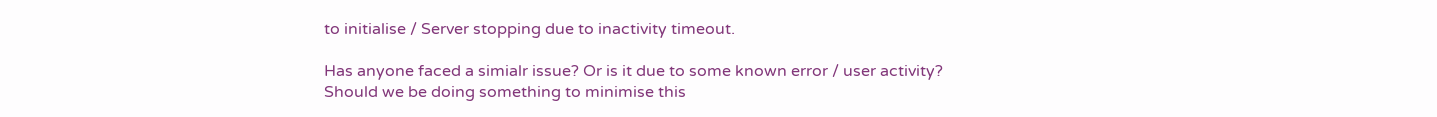to initialise / Server stopping due to inactivity timeout.

Has anyone faced a simialr issue? Or is it due to some known error / user activity?
Should we be doing something to minimise this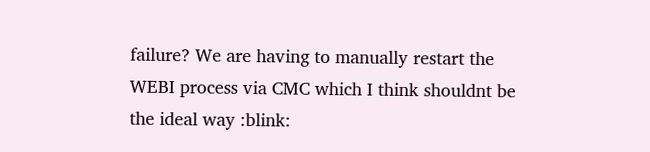failure? We are having to manually restart the WEBI process via CMC which I think shouldnt be the ideal way :blink: